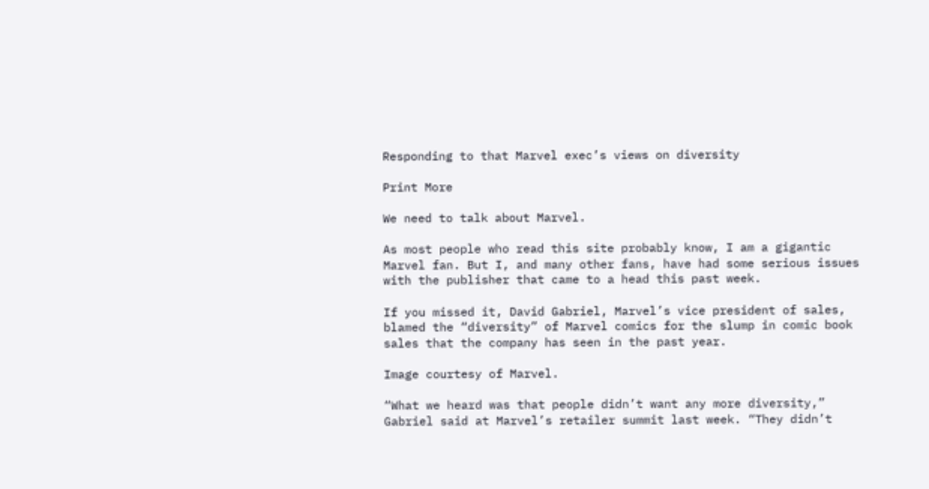Responding to that Marvel exec’s views on diversity

Print More

We need to talk about Marvel.

As most people who read this site probably know, I am a gigantic Marvel fan. But I, and many other fans, have had some serious issues with the publisher that came to a head this past week.

If you missed it, David Gabriel, Marvel’s vice president of sales, blamed the “diversity” of Marvel comics for the slump in comic book sales that the company has seen in the past year.

Image courtesy of Marvel.

“What we heard was that people didn’t want any more diversity,” Gabriel said at Marvel’s retailer summit last week. “They didn’t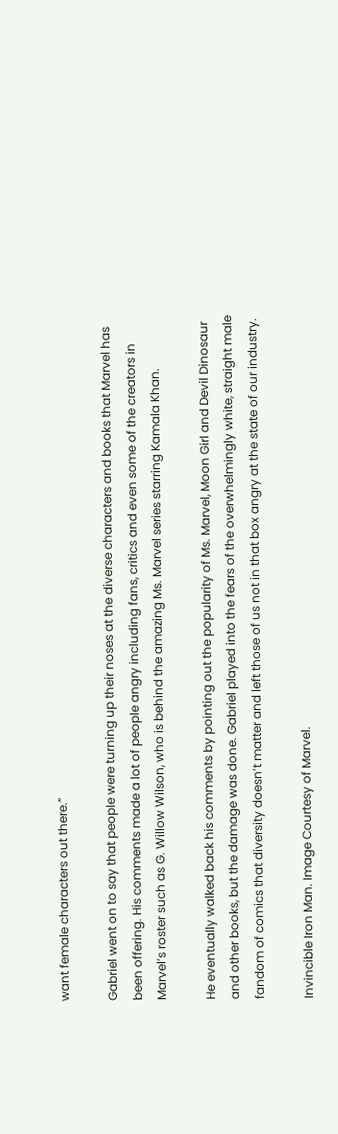want female characters out there.”

Gabriel went on to say that people were turning up their noses at the diverse characters and books that Marvel has been offering. His comments made a lot of people angry including fans, critics and even some of the creators in Marvel’s roster such as G. Willow Wilson, who is behind the amazing Ms. Marvel series starring Kamala Khan.

He eventually walked back his comments by pointing out the popularity of Ms. Marvel, Moon Girl and Devil Dinosaur and other books, but the damage was done. Gabriel played into the fears of the overwhelmingly white, straight male fandom of comics that diversity doesn’t matter and left those of us not in that box angry at the state of our industry.

Invincible Iron Man. Image Courtesy of Marvel.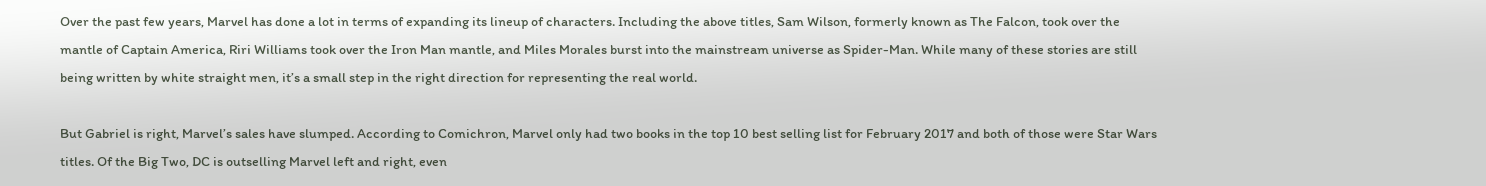Over the past few years, Marvel has done a lot in terms of expanding its lineup of characters. Including the above titles, Sam Wilson, formerly known as The Falcon, took over the mantle of Captain America, Riri Williams took over the Iron Man mantle, and Miles Morales burst into the mainstream universe as Spider-Man. While many of these stories are still being written by white straight men, it’s a small step in the right direction for representing the real world.

But Gabriel is right, Marvel’s sales have slumped. According to Comichron, Marvel only had two books in the top 10 best selling list for February 2017 and both of those were Star Wars titles. Of the Big Two, DC is outselling Marvel left and right, even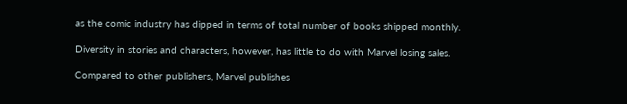as the comic industry has dipped in terms of total number of books shipped monthly.

Diversity in stories and characters, however, has little to do with Marvel losing sales.

Compared to other publishers, Marvel publishes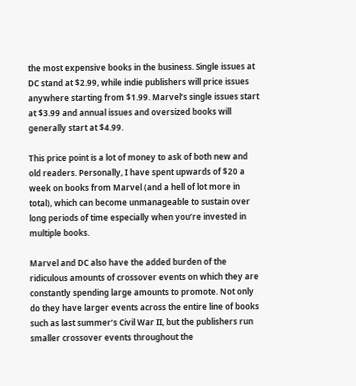the most expensive books in the business. Single issues at DC stand at $2.99, while indie publishers will price issues anywhere starting from $1.99. Marvel’s single issues start at $3.99 and annual issues and oversized books will generally start at $4.99.

This price point is a lot of money to ask of both new and old readers. Personally, I have spent upwards of $20 a week on books from Marvel (and a hell of lot more in total), which can become unmanageable to sustain over long periods of time especially when you’re invested in multiple books.

Marvel and DC also have the added burden of the ridiculous amounts of crossover events on which they are constantly spending large amounts to promote. Not only do they have larger events across the entire line of books such as last summer’s Civil War II, but the publishers run smaller crossover events throughout the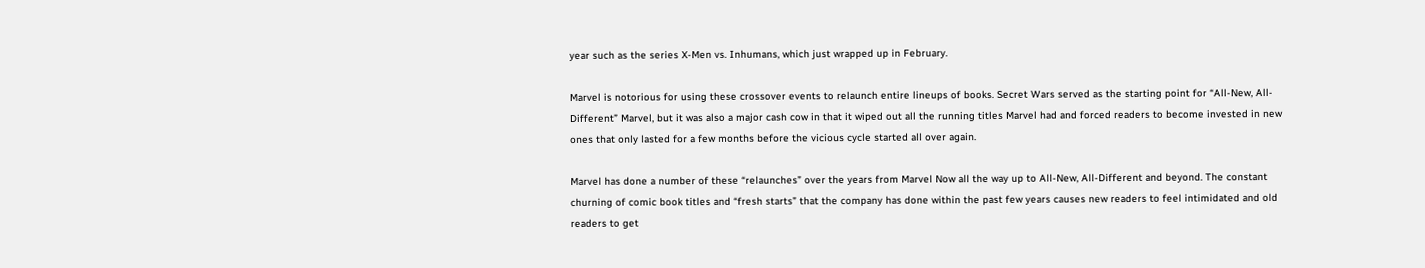year such as the series X-Men vs. Inhumans, which just wrapped up in February.

Marvel is notorious for using these crossover events to relaunch entire lineups of books. Secret Wars served as the starting point for “All-New, All-Different” Marvel, but it was also a major cash cow in that it wiped out all the running titles Marvel had and forced readers to become invested in new ones that only lasted for a few months before the vicious cycle started all over again.

Marvel has done a number of these “relaunches” over the years from Marvel Now all the way up to All-New, All-Different and beyond. The constant churning of comic book titles and “fresh starts” that the company has done within the past few years causes new readers to feel intimidated and old readers to get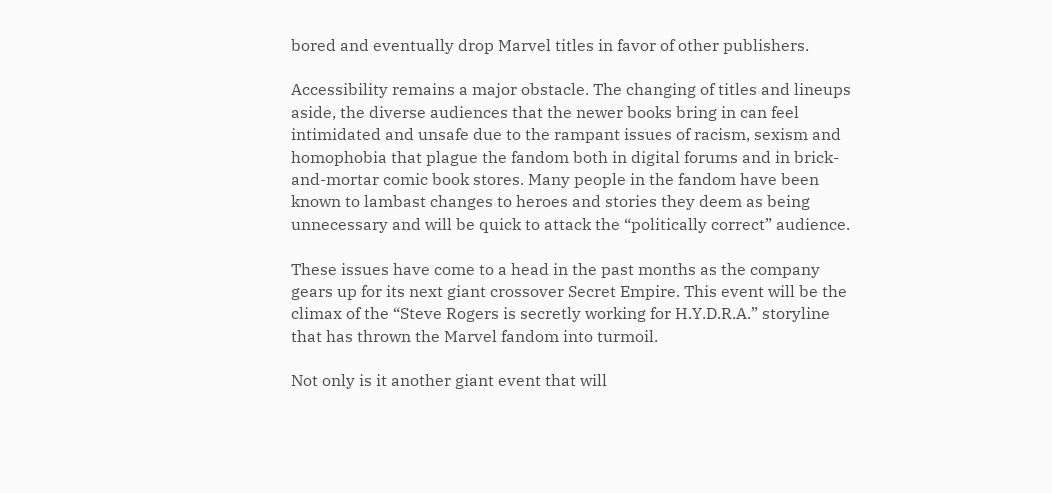bored and eventually drop Marvel titles in favor of other publishers.

Accessibility remains a major obstacle. The changing of titles and lineups aside, the diverse audiences that the newer books bring in can feel intimidated and unsafe due to the rampant issues of racism, sexism and homophobia that plague the fandom both in digital forums and in brick-and-mortar comic book stores. Many people in the fandom have been known to lambast changes to heroes and stories they deem as being unnecessary and will be quick to attack the “politically correct” audience.

These issues have come to a head in the past months as the company gears up for its next giant crossover Secret Empire. This event will be the climax of the “Steve Rogers is secretly working for H.Y.D.R.A.” storyline that has thrown the Marvel fandom into turmoil.

Not only is it another giant event that will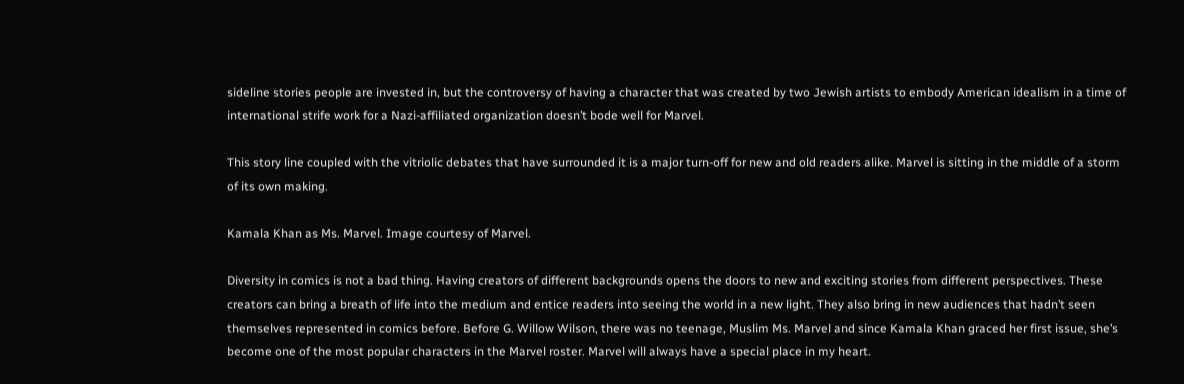sideline stories people are invested in, but the controversy of having a character that was created by two Jewish artists to embody American idealism in a time of international strife work for a Nazi-affiliated organization doesn’t bode well for Marvel.

This story line coupled with the vitriolic debates that have surrounded it is a major turn-off for new and old readers alike. Marvel is sitting in the middle of a storm of its own making.

Kamala Khan as Ms. Marvel. Image courtesy of Marvel.

Diversity in comics is not a bad thing. Having creators of different backgrounds opens the doors to new and exciting stories from different perspectives. These creators can bring a breath of life into the medium and entice readers into seeing the world in a new light. They also bring in new audiences that hadn’t seen themselves represented in comics before. Before G. Willow Wilson, there was no teenage, Muslim Ms. Marvel and since Kamala Khan graced her first issue, she’s become one of the most popular characters in the Marvel roster. Marvel will always have a special place in my heart.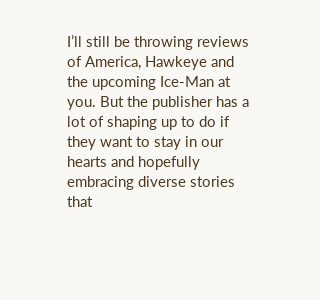I’ll still be throwing reviews of America, Hawkeye and the upcoming Ice-Man at you. But the publisher has a lot of shaping up to do if they want to stay in our hearts and hopefully embracing diverse stories that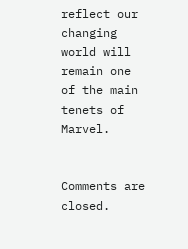reflect our changing world will remain one of the main tenets of Marvel.


Comments are closed.